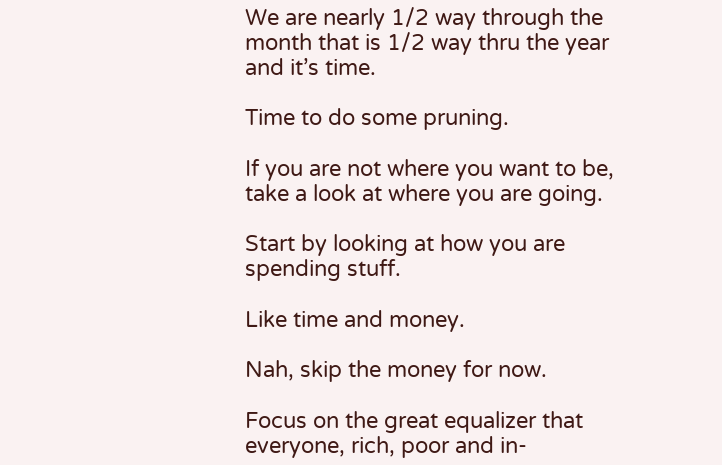We are nearly 1/2 way through the month that is 1/2 way thru the year and it’s time.

Time to do some pruning.

If you are not where you want to be, take a look at where you are going.

Start by looking at how you are spending stuff.

Like time and money.

Nah, skip the money for now.

Focus on the great equalizer that everyone, rich, poor and in-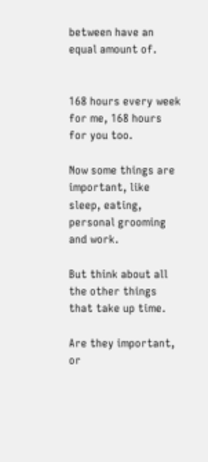between have an equal amount of.


168 hours every week for me, 168 hours for you too.

Now some things are important, like sleep, eating, personal grooming and work.

But think about all the other things that take up time.

Are they important, or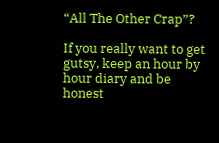“All The Other Crap”?

If you really want to get gutsy, keep an hour by hour diary and be honest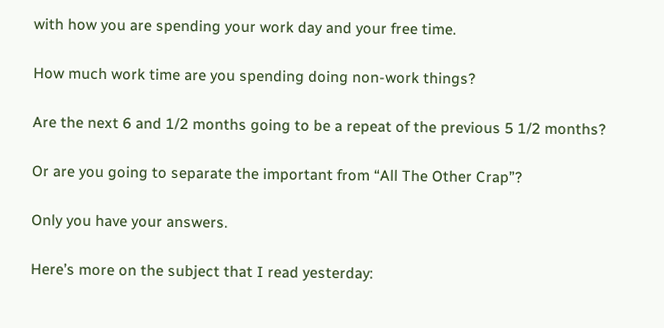with how you are spending your work day and your free time.

How much work time are you spending doing non-work things?

Are the next 6 and 1/2 months going to be a repeat of the previous 5 1/2 months?

Or are you going to separate the important from “All The Other Crap”?

Only you have your answers.

Here’s more on the subject that I read yesterday: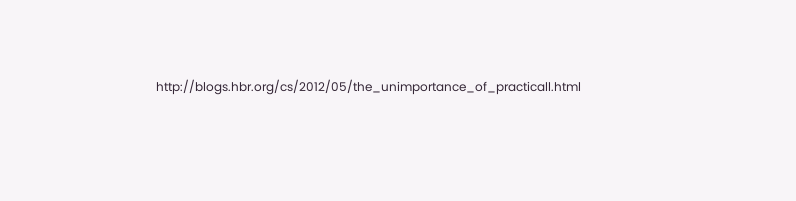http://blogs.hbr.org/cs/2012/05/the_unimportance_of_practicall.html